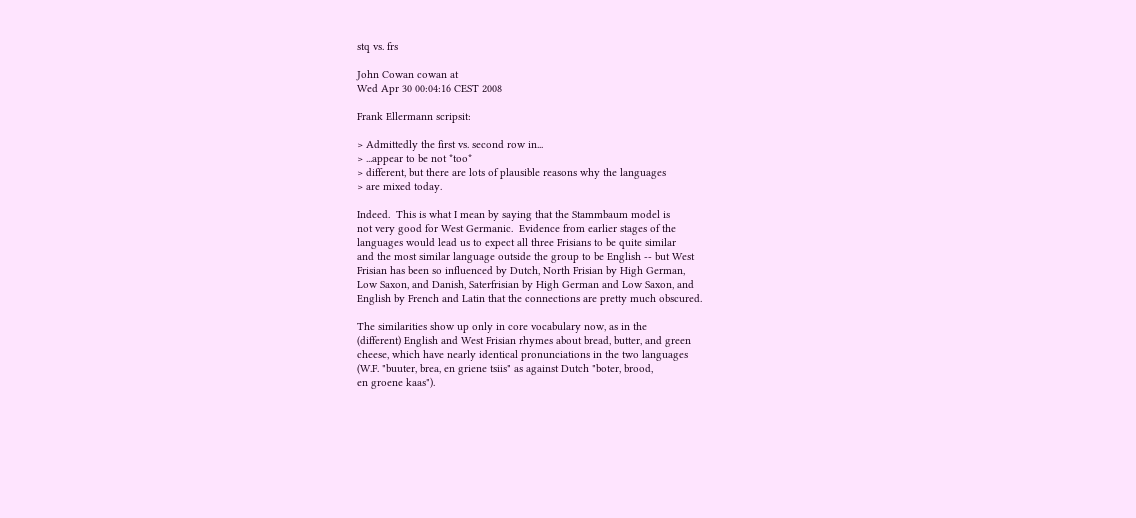stq vs. frs

John Cowan cowan at
Wed Apr 30 00:04:16 CEST 2008

Frank Ellermann scripsit:

> Admittedly the first vs. second row in...
> ...appear to be not *too*
> different, but there are lots of plausible reasons why the languages
> are mixed today.

Indeed.  This is what I mean by saying that the Stammbaum model is
not very good for West Germanic.  Evidence from earlier stages of the
languages would lead us to expect all three Frisians to be quite similar
and the most similar language outside the group to be English -- but West
Frisian has been so influenced by Dutch, North Frisian by High German,
Low Saxon, and Danish, Saterfrisian by High German and Low Saxon, and
English by French and Latin that the connections are pretty much obscured.

The similarities show up only in core vocabulary now, as in the
(different) English and West Frisian rhymes about bread, butter, and green
cheese, which have nearly identical pronunciations in the two languages
(W.F. "buuter, brea, en griene tsiis" as against Dutch "boter, brood,
en groene kaas").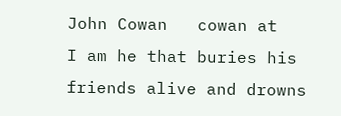John Cowan   cowan at
I am he that buries his friends alive and drowns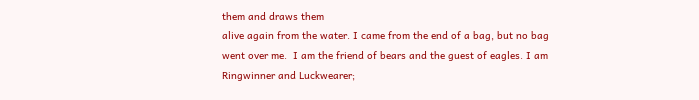them and draws them
alive again from the water. I came from the end of a bag, but no bag
went over me.  I am the friend of bears and the guest of eagles. I am
Ringwinner and Luckwearer;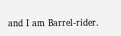and I am Barrel-rider.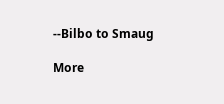--Bilbo to Smaug

More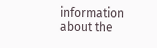information about the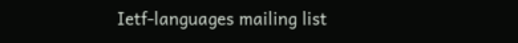Ietf-languages mailing list